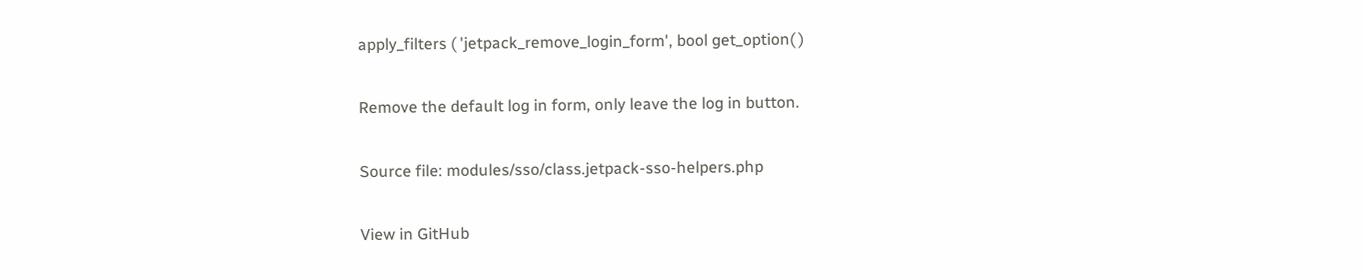apply_filters ( 'jetpack_remove_login_form', bool get_option( )

Remove the default log in form, only leave the log in button.

Source file: modules/sso/class.jetpack-sso-helpers.php

View in GitHub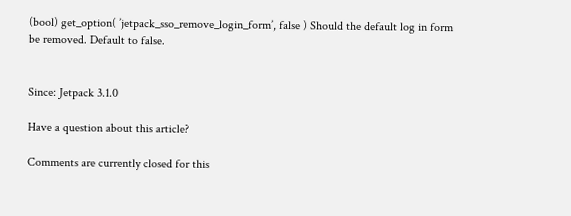(bool) get_option( ’jetpack_sso_remove_login_form’, false ) Should the default log in form be removed. Default to false.


Since: Jetpack 3.1.0

Have a question about this article?

Comments are currently closed for this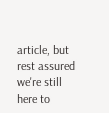article, but rest assured we're still here to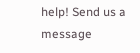help! Send us a message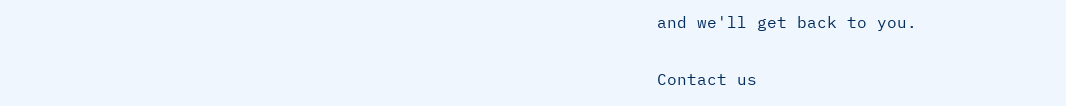and we'll get back to you.

Contact us